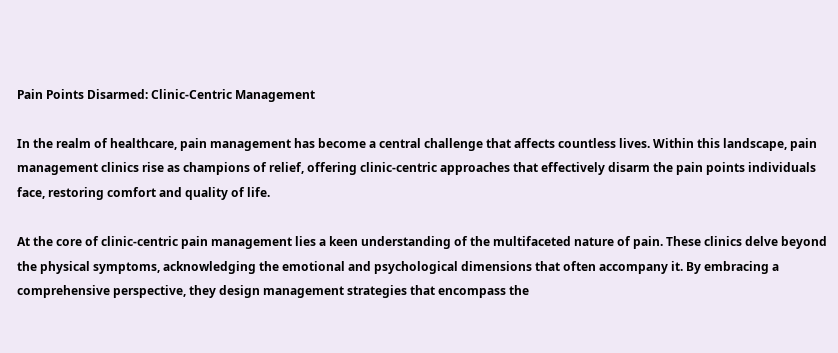Pain Points Disarmed: Clinic-Centric Management

In the realm of healthcare, pain management has become a central challenge that affects countless lives. Within this landscape, pain management clinics rise as champions of relief, offering clinic-centric approaches that effectively disarm the pain points individuals face, restoring comfort and quality of life.

At the core of clinic-centric pain management lies a keen understanding of the multifaceted nature of pain. These clinics delve beyond the physical symptoms, acknowledging the emotional and psychological dimensions that often accompany it. By embracing a comprehensive perspective, they design management strategies that encompass the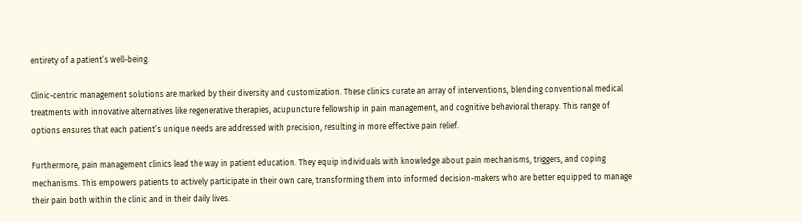entirety of a patient’s well-being.

Clinic-centric management solutions are marked by their diversity and customization. These clinics curate an array of interventions, blending conventional medical treatments with innovative alternatives like regenerative therapies, acupuncture fellowship in pain management, and cognitive behavioral therapy. This range of options ensures that each patient’s unique needs are addressed with precision, resulting in more effective pain relief.

Furthermore, pain management clinics lead the way in patient education. They equip individuals with knowledge about pain mechanisms, triggers, and coping mechanisms. This empowers patients to actively participate in their own care, transforming them into informed decision-makers who are better equipped to manage their pain both within the clinic and in their daily lives.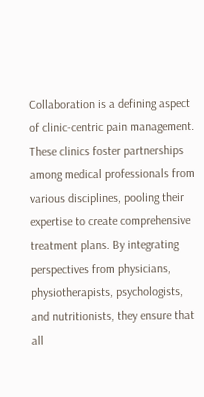Collaboration is a defining aspect of clinic-centric pain management. These clinics foster partnerships among medical professionals from various disciplines, pooling their expertise to create comprehensive treatment plans. By integrating perspectives from physicians, physiotherapists, psychologists, and nutritionists, they ensure that all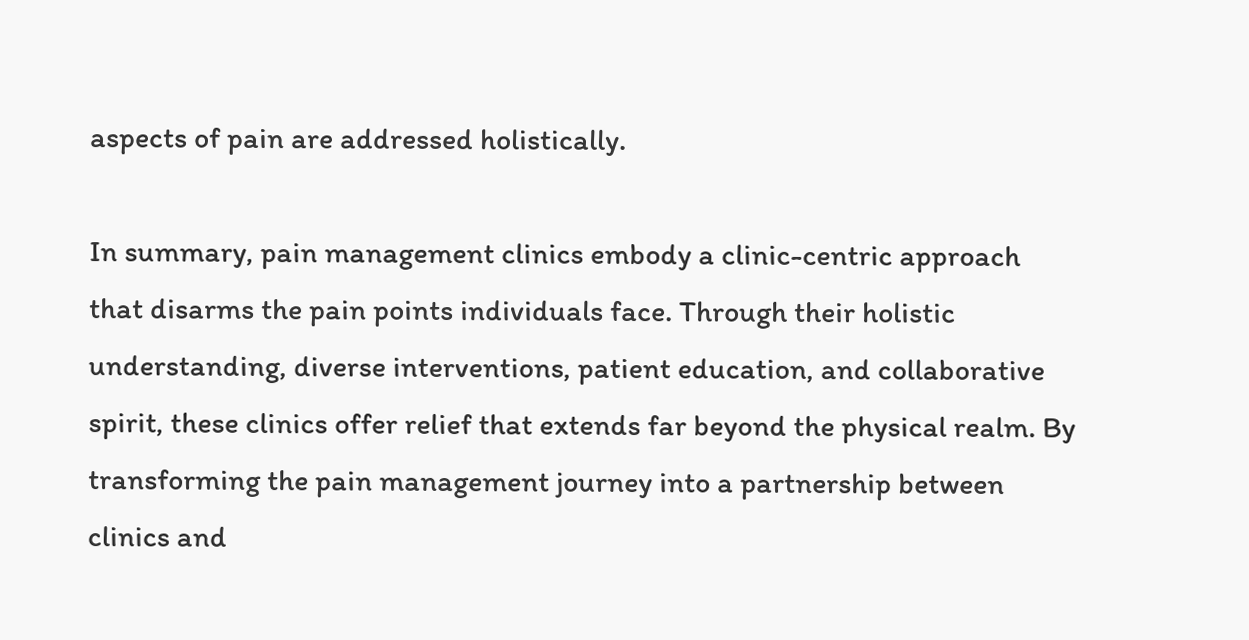aspects of pain are addressed holistically.

In summary, pain management clinics embody a clinic-centric approach that disarms the pain points individuals face. Through their holistic understanding, diverse interventions, patient education, and collaborative spirit, these clinics offer relief that extends far beyond the physical realm. By transforming the pain management journey into a partnership between clinics and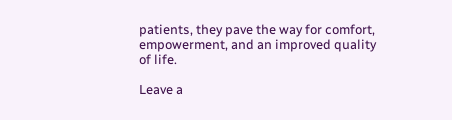patients, they pave the way for comfort, empowerment, and an improved quality of life.

Leave a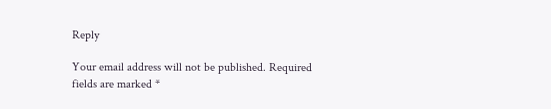Reply

Your email address will not be published. Required fields are marked *